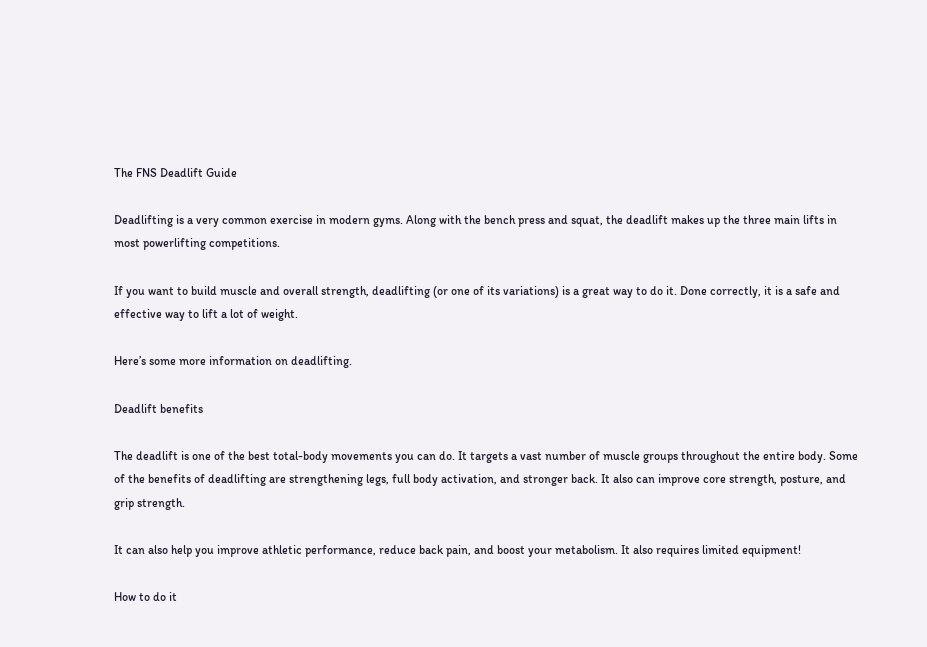The FNS Deadlift Guide

Deadlifting is a very common exercise in modern gyms. Along with the bench press and squat, the deadlift makes up the three main lifts in most powerlifting competitions.

If you want to build muscle and overall strength, deadlifting (or one of its variations) is a great way to do it. Done correctly, it is a safe and effective way to lift a lot of weight.

Here’s some more information on deadlifting.

Deadlift benefits

The deadlift is one of the best total-body movements you can do. It targets a vast number of muscle groups throughout the entire body. Some of the benefits of deadlifting are strengthening legs, full body activation, and stronger back. It also can improve core strength, posture, and grip strength.

It can also help you improve athletic performance, reduce back pain, and boost your metabolism. It also requires limited equipment!

How to do it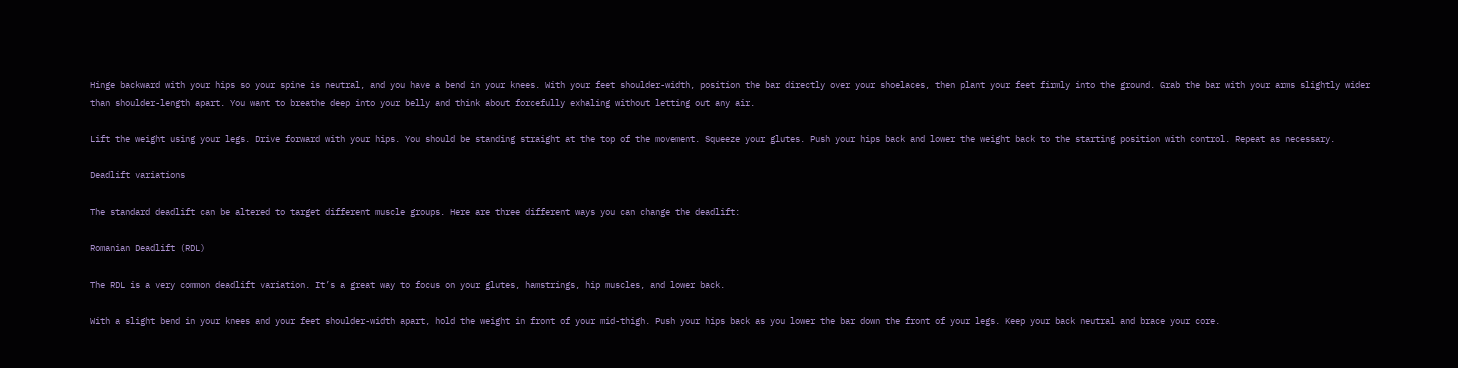Hinge backward with your hips so your spine is neutral, and you have a bend in your knees. With your feet shoulder-width, position the bar directly over your shoelaces, then plant your feet firmly into the ground. Grab the bar with your arms slightly wider than shoulder-length apart. You want to breathe deep into your belly and think about forcefully exhaling without letting out any air.

Lift the weight using your legs. Drive forward with your hips. You should be standing straight at the top of the movement. Squeeze your glutes. Push your hips back and lower the weight back to the starting position with control. Repeat as necessary.

Deadlift variations

The standard deadlift can be altered to target different muscle groups. Here are three different ways you can change the deadlift:

Romanian Deadlift (RDL)

The RDL is a very common deadlift variation. It’s a great way to focus on your glutes, hamstrings, hip muscles, and lower back.

With a slight bend in your knees and your feet shoulder-width apart, hold the weight in front of your mid-thigh. Push your hips back as you lower the bar down the front of your legs. Keep your back neutral and brace your core.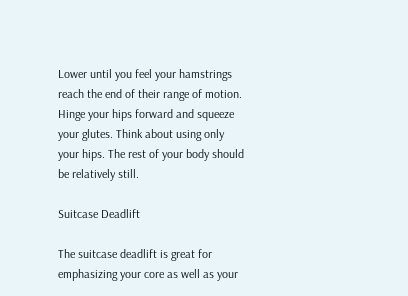Lower until you feel your hamstrings reach the end of their range of motion. Hinge your hips forward and squeeze your glutes. Think about using only your hips. The rest of your body should be relatively still.

Suitcase Deadlift

The suitcase deadlift is great for emphasizing your core as well as your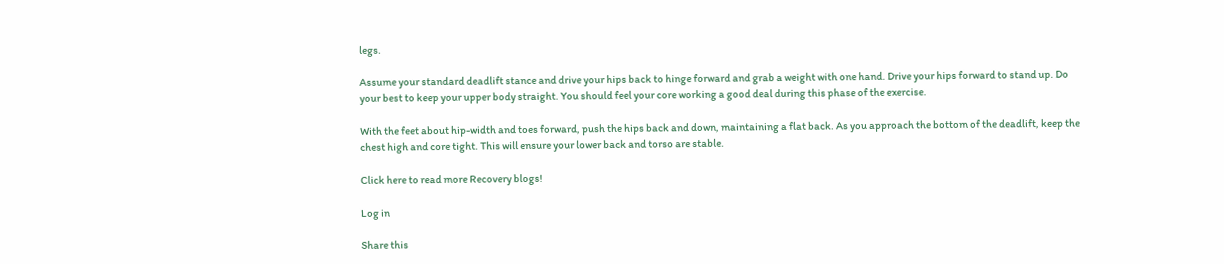legs.

Assume your standard deadlift stance and drive your hips back to hinge forward and grab a weight with one hand. Drive your hips forward to stand up. Do your best to keep your upper body straight. You should feel your core working a good deal during this phase of the exercise.

With the feet about hip-width and toes forward, push the hips back and down, maintaining a flat back. As you approach the bottom of the deadlift, keep the chest high and core tight. This will ensure your lower back and torso are stable.

Click here to read more Recovery blogs!

Log in

Share this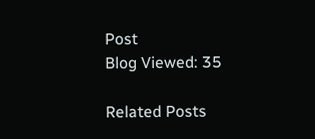Post
Blog Viewed: 35

Related Posts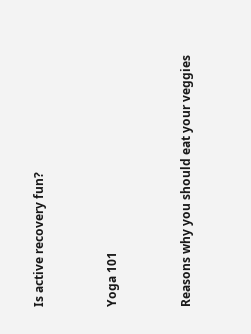Is active recovery fun?


Yoga 101


Reasons why you should eat your veggies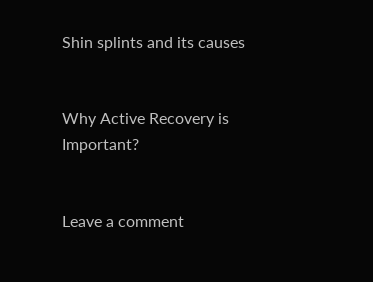Shin splints and its causes


Why Active Recovery is Important?


Leave a comment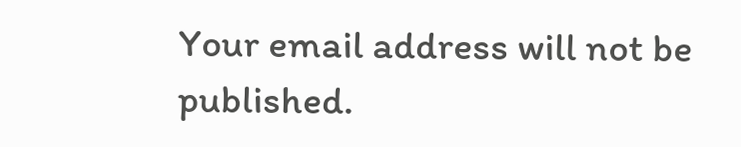Your email address will not be published.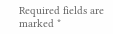Required fields are marked *